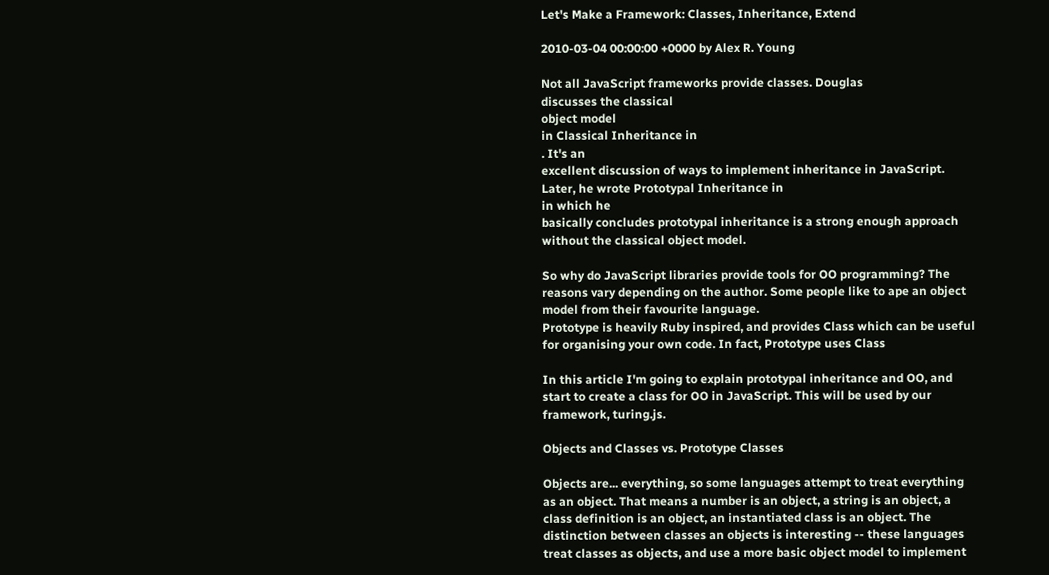Let's Make a Framework: Classes, Inheritance, Extend

2010-03-04 00:00:00 +0000 by Alex R. Young

Not all JavaScript frameworks provide classes. Douglas
discusses the classical
object model
in Classical Inheritance in
. It's an
excellent discussion of ways to implement inheritance in JavaScript.
Later, he wrote Prototypal Inheritance in
in which he
basically concludes prototypal inheritance is a strong enough approach
without the classical object model.

So why do JavaScript libraries provide tools for OO programming? The
reasons vary depending on the author. Some people like to ape an object
model from their favourite language.
Prototype is heavily Ruby inspired, and provides Class which can be useful
for organising your own code. In fact, Prototype uses Class

In this article I'm going to explain prototypal inheritance and OO, and
start to create a class for OO in JavaScript. This will be used by our
framework, turing.js.

Objects and Classes vs. Prototype Classes

Objects are... everything, so some languages attempt to treat everything
as an object. That means a number is an object, a string is an object, a
class definition is an object, an instantiated class is an object. The
distinction between classes an objects is interesting -- these languages
treat classes as objects, and use a more basic object model to implement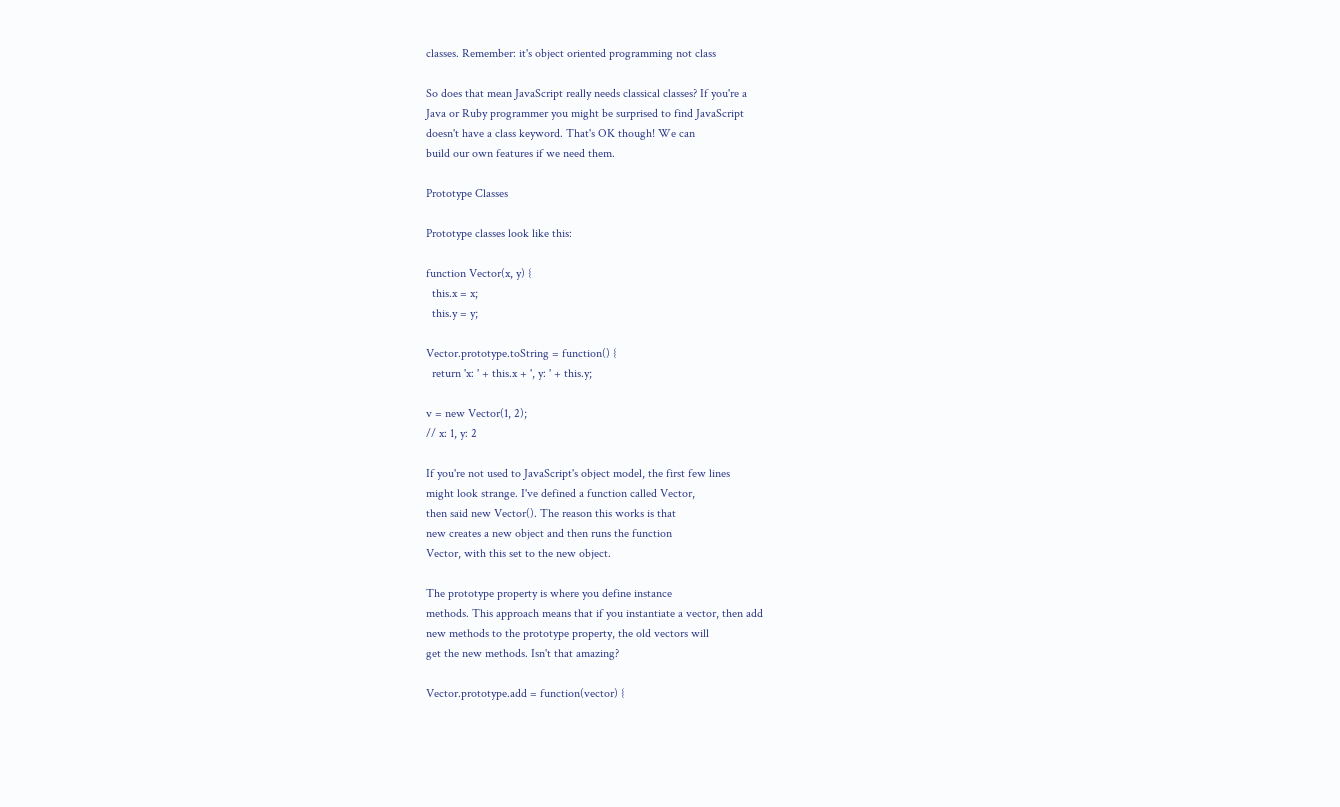classes. Remember: it's object oriented programming not class

So does that mean JavaScript really needs classical classes? If you're a
Java or Ruby programmer you might be surprised to find JavaScript
doesn't have a class keyword. That's OK though! We can
build our own features if we need them.

Prototype Classes

Prototype classes look like this:

function Vector(x, y) {
  this.x = x;
  this.y = y;

Vector.prototype.toString = function() {
  return 'x: ' + this.x + ', y: ' + this.y;

v = new Vector(1, 2);
// x: 1, y: 2

If you're not used to JavaScript's object model, the first few lines
might look strange. I've defined a function called Vector,
then said new Vector(). The reason this works is that
new creates a new object and then runs the function
Vector, with this set to the new object.

The prototype property is where you define instance
methods. This approach means that if you instantiate a vector, then add
new methods to the prototype property, the old vectors will
get the new methods. Isn't that amazing?

Vector.prototype.add = function(vector) {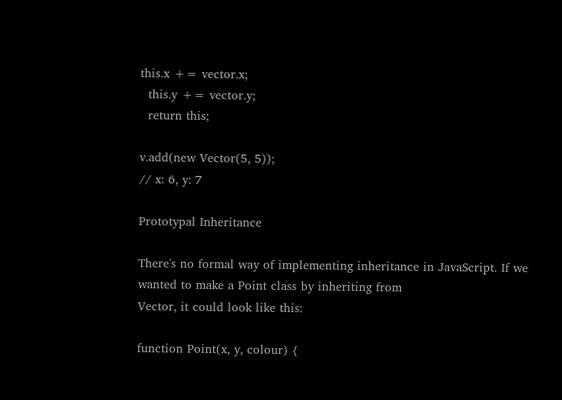this.x += vector.x;
  this.y += vector.y;
  return this;

v.add(new Vector(5, 5));
// x: 6, y: 7

Prototypal Inheritance

There's no formal way of implementing inheritance in JavaScript. If we
wanted to make a Point class by inheriting from
Vector, it could look like this:

function Point(x, y, colour) {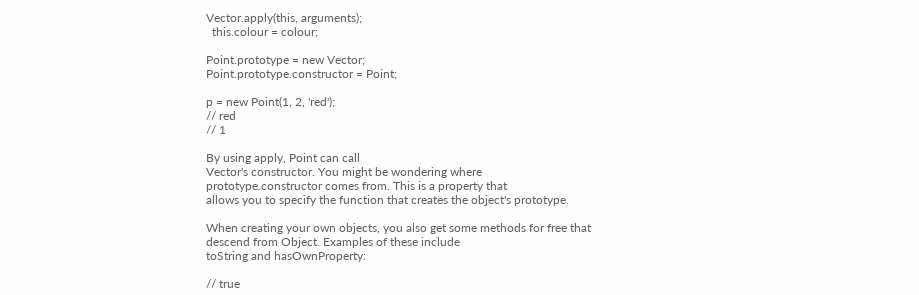Vector.apply(this, arguments);
  this.colour = colour;

Point.prototype = new Vector;
Point.prototype.constructor = Point;

p = new Point(1, 2, 'red');
// red
// 1

By using apply, Point can call
Vector's constructor. You might be wondering where
prototype.constructor comes from. This is a property that
allows you to specify the function that creates the object's prototype.

When creating your own objects, you also get some methods for free that
descend from Object. Examples of these include
toString and hasOwnProperty:

// true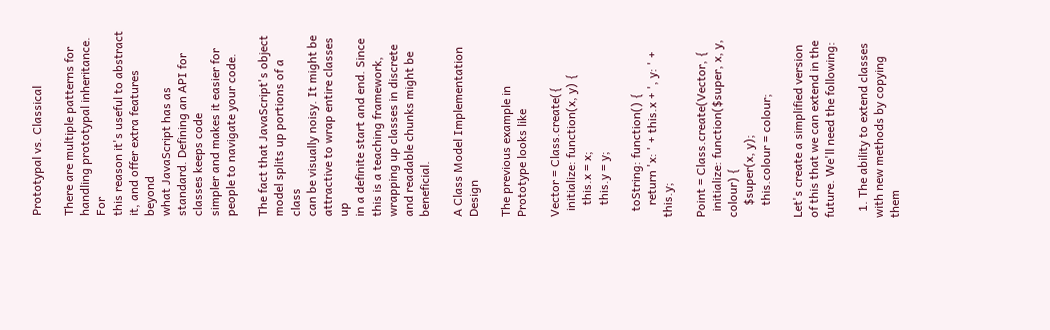Prototypal vs. Classical

There are multiple patterns for handling prototypal inheritance. For
this reason it's useful to abstract it, and offer extra features beyond
what JavaScript has as standard. Defining an API for classes keeps code
simpler and makes it easier for people to navigate your code.

The fact that JavaScript's object model splits up portions of a class
can be visually noisy. It might be attractive to wrap entire classes up
in a definite start and end. Since this is a teaching framework,
wrapping up classes in discrete and readable chunks might be beneficial.

A Class Model Implementation Design

The previous example in Prototype looks like

Vector = Class.create({
  initialize: function(x, y) {
    this.x = x;
    this.y = y;

  toString: function() {
    return 'x: ' + this.x + ', y: ' + this.y;

Point = Class.create(Vector, {
  initialize: function($super, x, y, colour) {
    $super(x, y);
    this.colour = colour;

Let's create a simplified version of this that we can extend in the
future. We'll need the following:

  1. The ability to extend classes with new methods by copying them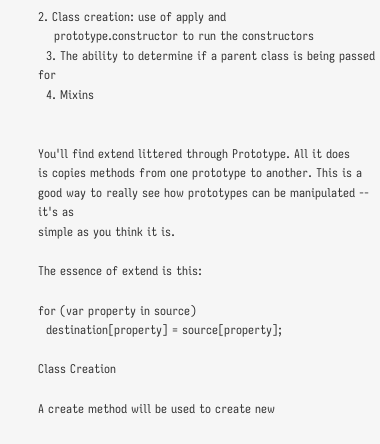2. Class creation: use of apply and
    prototype.constructor to run the constructors
  3. The ability to determine if a parent class is being passed for
  4. Mixins


You'll find extend littered through Prototype. All it does
is copies methods from one prototype to another. This is a
good way to really see how prototypes can be manipulated -- it's as
simple as you think it is.

The essence of extend is this:

for (var property in source)
  destination[property] = source[property];

Class Creation

A create method will be used to create new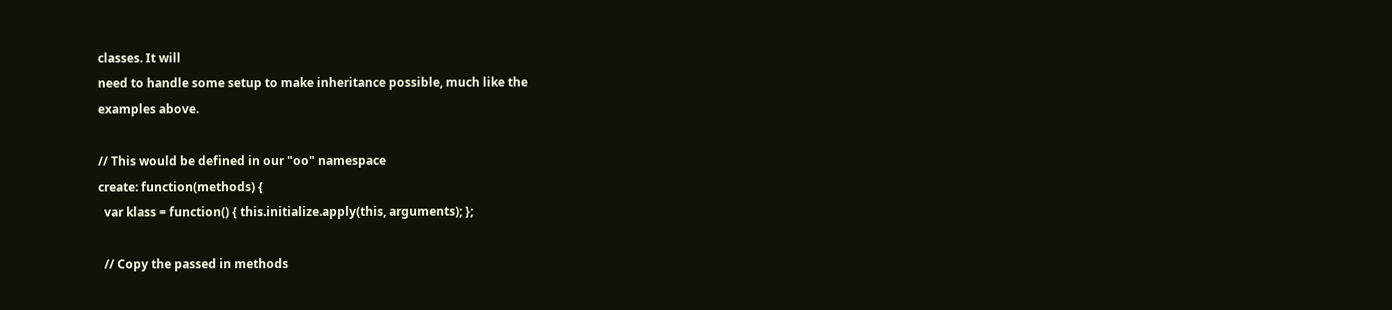classes. It will
need to handle some setup to make inheritance possible, much like the
examples above.

// This would be defined in our "oo" namespace
create: function(methods) {
  var klass = function() { this.initialize.apply(this, arguments); };

  // Copy the passed in methods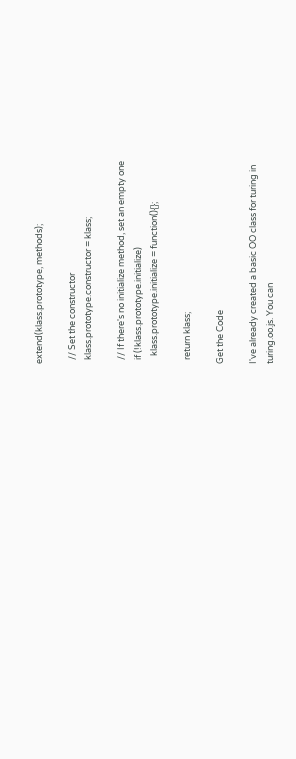extend(klass.prototype, methods);

  // Set the constructor
  klass.prototype.constructor = klass;

  // If there's no initialize method, set an empty one
  if (!klass.prototype.initialize)
    klass.prototype.initialize = function(){};

  return klass;

Get the Code

I've already created a basic OO class for turing in
turing.oo.js. You can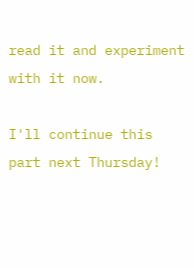read it and experiment with it now.

I'll continue this part next Thursday!